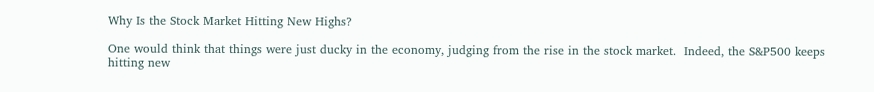Why Is the Stock Market Hitting New Highs?

One would think that things were just ducky in the economy, judging from the rise in the stock market.  Indeed, the S&P500 keeps hitting new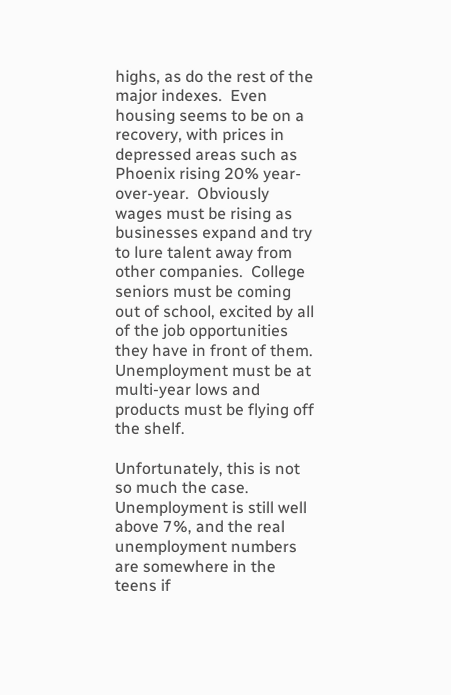highs, as do the rest of the major indexes.  Even housing seems to be on a recovery, with prices in depressed areas such as Phoenix rising 20% year-over-year.  Obviously wages must be rising as businesses expand and try to lure talent away from other companies.  College seniors must be coming out of school, excited by all of the job opportunities they have in front of them.  Unemployment must be at multi-year lows and products must be flying off the shelf.

Unfortunately, this is not so much the case.  Unemployment is still well above 7%, and the real unemployment numbers are somewhere in the teens if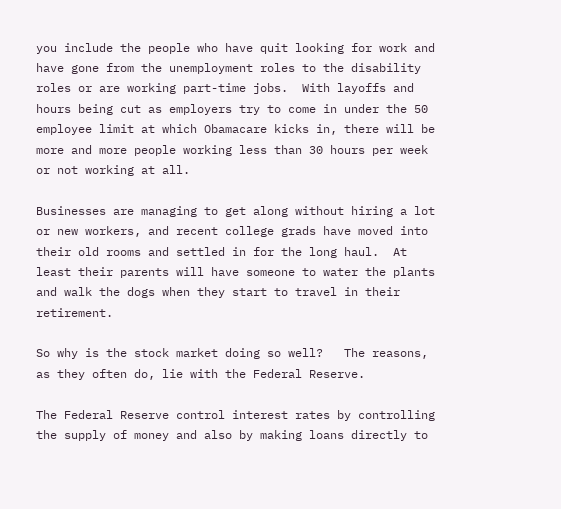you include the people who have quit looking for work and have gone from the unemployment roles to the disability roles or are working part-time jobs.  With layoffs and hours being cut as employers try to come in under the 50 employee limit at which Obamacare kicks in, there will be more and more people working less than 30 hours per week or not working at all.

Businesses are managing to get along without hiring a lot or new workers, and recent college grads have moved into their old rooms and settled in for the long haul.  At least their parents will have someone to water the plants and walk the dogs when they start to travel in their retirement.

So why is the stock market doing so well?   The reasons, as they often do, lie with the Federal Reserve.

The Federal Reserve control interest rates by controlling the supply of money and also by making loans directly to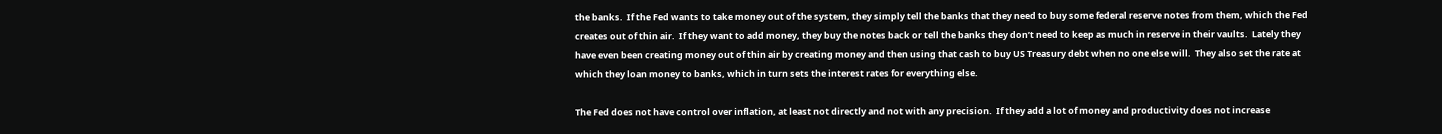the banks.  If the Fed wants to take money out of the system, they simply tell the banks that they need to buy some federal reserve notes from them, which the Fed creates out of thin air.  If they want to add money, they buy the notes back or tell the banks they don’t need to keep as much in reserve in their vaults.  Lately they have even been creating money out of thin air by creating money and then using that cash to buy US Treasury debt when no one else will.  They also set the rate at which they loan money to banks, which in turn sets the interest rates for everything else.

The Fed does not have control over inflation, at least not directly and not with any precision.  If they add a lot of money and productivity does not increase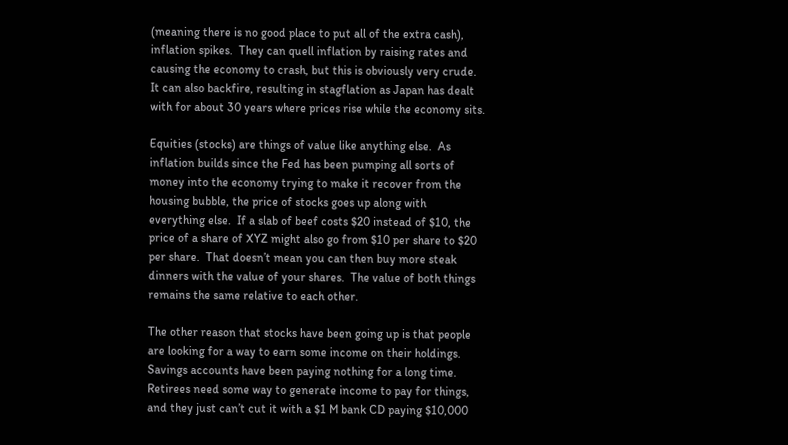(meaning there is no good place to put all of the extra cash), inflation spikes.  They can quell inflation by raising rates and causing the economy to crash, but this is obviously very crude.  It can also backfire, resulting in stagflation as Japan has dealt with for about 30 years where prices rise while the economy sits.

Equities (stocks) are things of value like anything else.  As inflation builds since the Fed has been pumping all sorts of money into the economy trying to make it recover from the housing bubble, the price of stocks goes up along with everything else.  If a slab of beef costs $20 instead of $10, the price of a share of XYZ might also go from $10 per share to $20 per share.  That doesn’t mean you can then buy more steak dinners with the value of your shares.  The value of both things remains the same relative to each other.

The other reason that stocks have been going up is that people are looking for a way to earn some income on their holdings.  Savings accounts have been paying nothing for a long time.  Retirees need some way to generate income to pay for things, and they just can’t cut it with a $1 M bank CD paying $10,000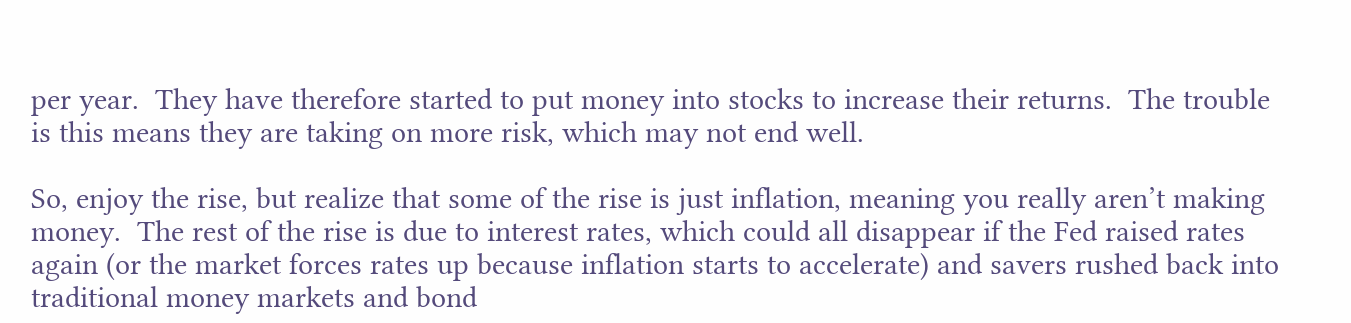per year.  They have therefore started to put money into stocks to increase their returns.  The trouble is this means they are taking on more risk, which may not end well.

So, enjoy the rise, but realize that some of the rise is just inflation, meaning you really aren’t making money.  The rest of the rise is due to interest rates, which could all disappear if the Fed raised rates again (or the market forces rates up because inflation starts to accelerate) and savers rushed back into traditional money markets and bond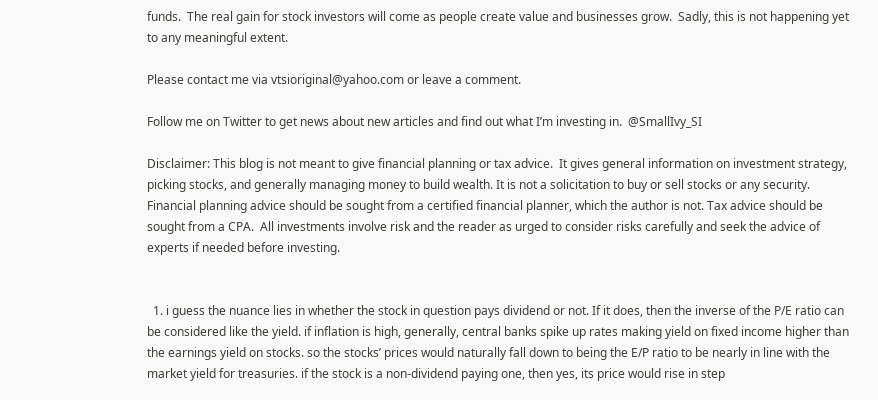funds.  The real gain for stock investors will come as people create value and businesses grow.  Sadly, this is not happening yet to any meaningful extent.

Please contact me via vtsioriginal@yahoo.com or leave a comment.

Follow me on Twitter to get news about new articles and find out what I’m investing in.  @SmallIvy_SI

Disclaimer: This blog is not meant to give financial planning or tax advice.  It gives general information on investment strategy, picking stocks, and generally managing money to build wealth. It is not a solicitation to buy or sell stocks or any security. Financial planning advice should be sought from a certified financial planner, which the author is not. Tax advice should be sought from a CPA.  All investments involve risk and the reader as urged to consider risks carefully and seek the advice of experts if needed before investing.


  1. i guess the nuance lies in whether the stock in question pays dividend or not. If it does, then the inverse of the P/E ratio can be considered like the yield. if inflation is high, generally, central banks spike up rates making yield on fixed income higher than the earnings yield on stocks. so the stocks’ prices would naturally fall down to being the E/P ratio to be nearly in line with the market yield for treasuries. if the stock is a non-dividend paying one, then yes, its price would rise in step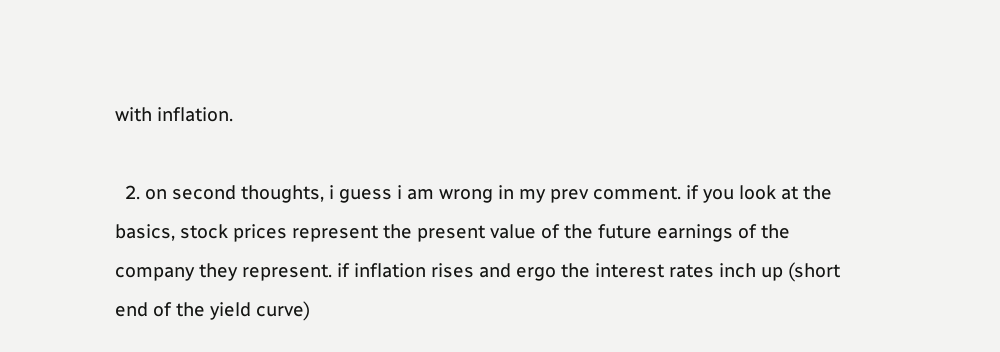with inflation.

  2. on second thoughts, i guess i am wrong in my prev comment. if you look at the basics, stock prices represent the present value of the future earnings of the company they represent. if inflation rises and ergo the interest rates inch up (short end of the yield curve)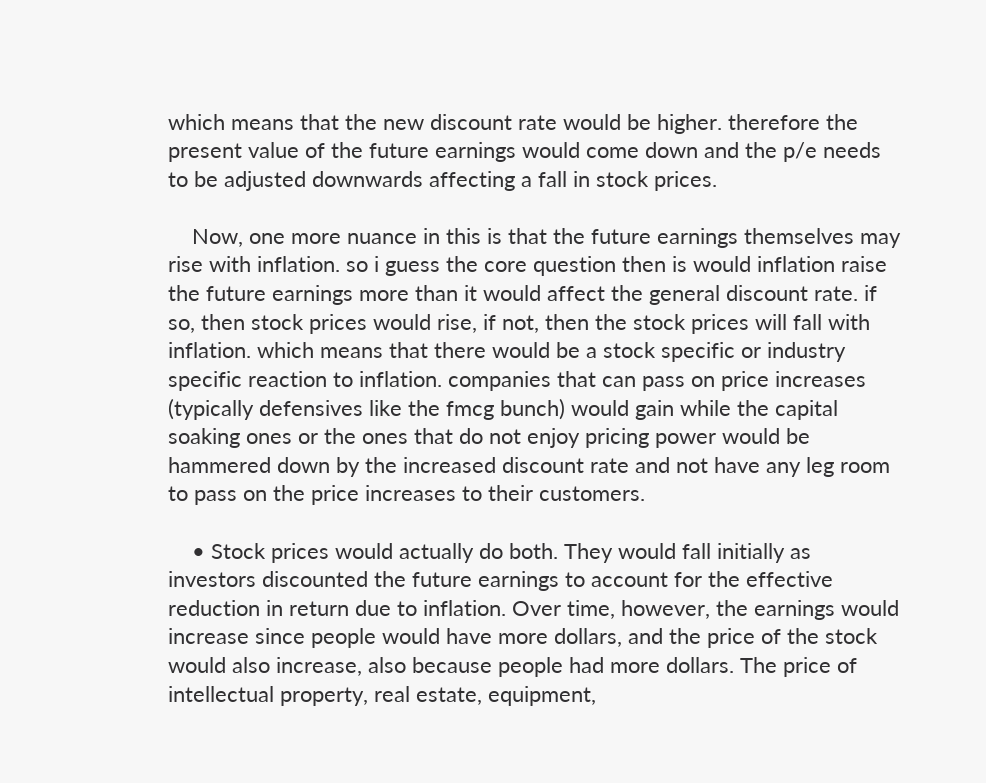which means that the new discount rate would be higher. therefore the present value of the future earnings would come down and the p/e needs to be adjusted downwards affecting a fall in stock prices.

    Now, one more nuance in this is that the future earnings themselves may rise with inflation. so i guess the core question then is would inflation raise the future earnings more than it would affect the general discount rate. if so, then stock prices would rise, if not, then the stock prices will fall with inflation. which means that there would be a stock specific or industry specific reaction to inflation. companies that can pass on price increases (typically defensives like the fmcg bunch) would gain while the capital soaking ones or the ones that do not enjoy pricing power would be hammered down by the increased discount rate and not have any leg room to pass on the price increases to their customers.

    • Stock prices would actually do both. They would fall initially as investors discounted the future earnings to account for the effective reduction in return due to inflation. Over time, however, the earnings would increase since people would have more dollars, and the price of the stock would also increase, also because people had more dollars. The price of intellectual property, real estate, equipment,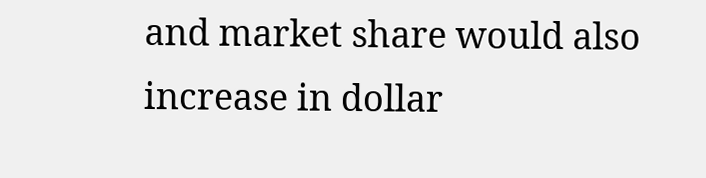and market share would also increase in dollar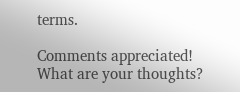terms.

Comments appreciated! What are your thoughts?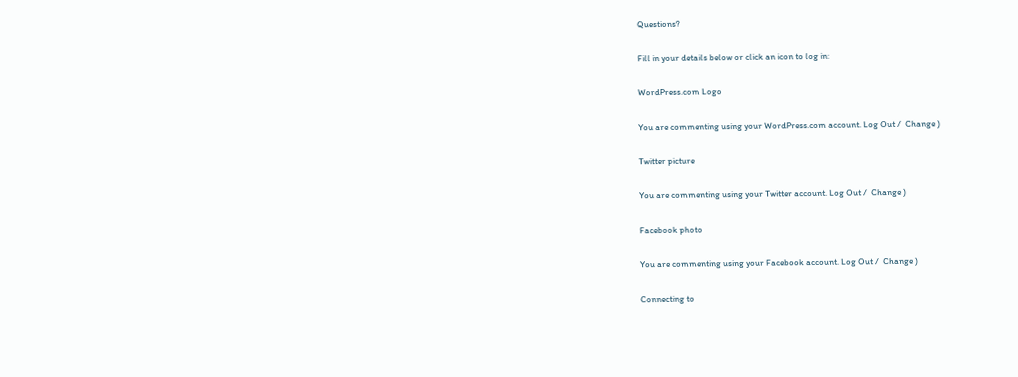Questions?

Fill in your details below or click an icon to log in:

WordPress.com Logo

You are commenting using your WordPress.com account. Log Out /  Change )

Twitter picture

You are commenting using your Twitter account. Log Out /  Change )

Facebook photo

You are commenting using your Facebook account. Log Out /  Change )

Connecting to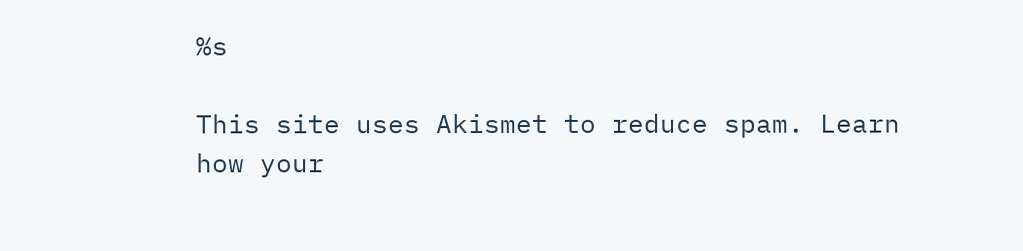%s

This site uses Akismet to reduce spam. Learn how your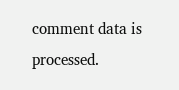comment data is processed.